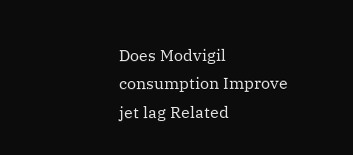Does Modvigil consumption Improve jet lag Related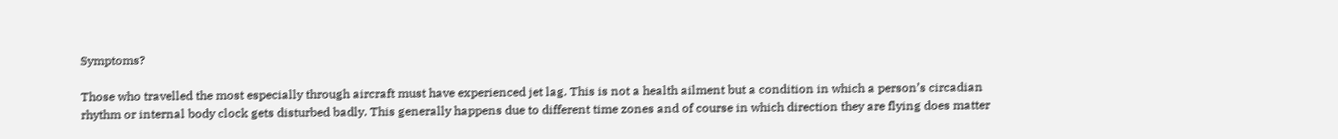Symptoms?

Those who travelled the most especially through aircraft must have experienced jet lag. This is not a health ailment but a condition in which a person’s circadian rhythm or internal body clock gets disturbed badly. This generally happens due to different time zones and of course in which direction they are flying does matter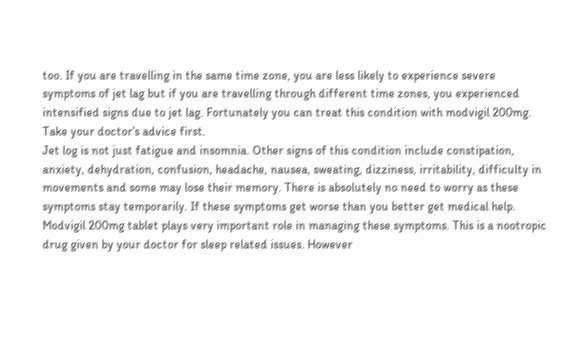too. If you are travelling in the same time zone, you are less likely to experience severe symptoms of jet lag but if you are travelling through different time zones, you experienced intensified signs due to jet lag. Fortunately you can treat this condition with modvigil 200mg. Take your doctor’s advice first.
Jet log is not just fatigue and insomnia. Other signs of this condition include constipation, anxiety, dehydration, confusion, headache, nausea, sweating, dizziness, irritability, difficulty in movements and some may lose their memory. There is absolutely no need to worry as these symptoms stay temporarily. If these symptoms get worse than you better get medical help. Modvigil 200mg tablet plays very important role in managing these symptoms. This is a nootropic drug given by your doctor for sleep related issues. However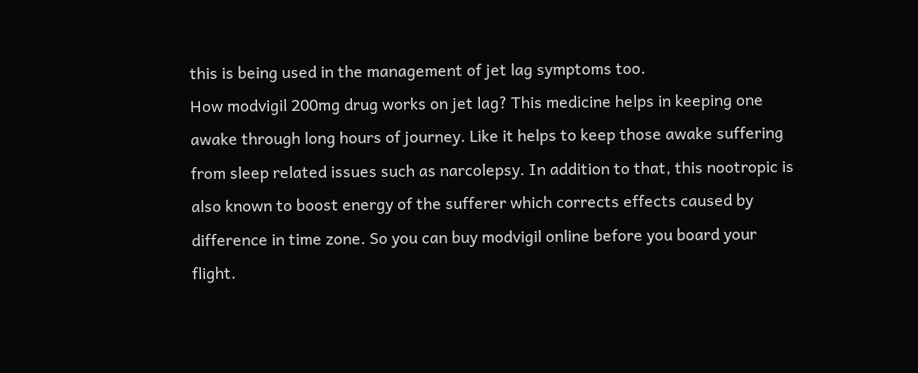this is being used in the management of jet lag symptoms too.
How modvigil 200mg drug works on jet lag? This medicine helps in keeping one awake through long hours of journey. Like it helps to keep those awake suffering from sleep related issues such as narcolepsy. In addition to that, this nootropic is also known to boost energy of the sufferer which corrects effects caused by difference in time zone. So you can buy modvigil online before you board your flight.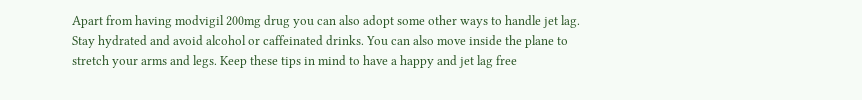Apart from having modvigil 200mg drug you can also adopt some other ways to handle jet lag. Stay hydrated and avoid alcohol or caffeinated drinks. You can also move inside the plane to stretch your arms and legs. Keep these tips in mind to have a happy and jet lag free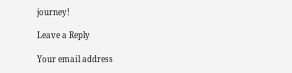journey!

Leave a Reply

Your email address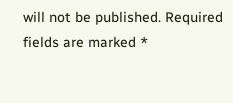will not be published. Required fields are marked *